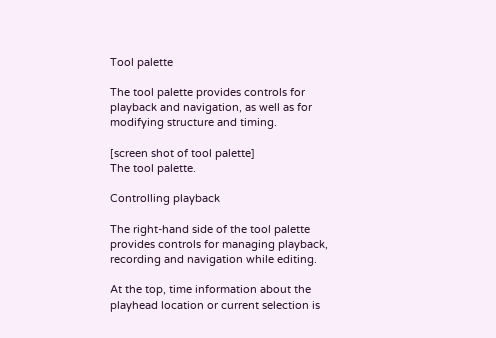Tool palette

The tool palette provides controls for playback and navigation, as well as for modifying structure and timing.

[screen shot of tool palette]
The tool palette.

Controlling playback

The right-hand side of the tool palette provides controls for managing playback, recording and navigation while editing.

At the top, time information about the playhead location or current selection is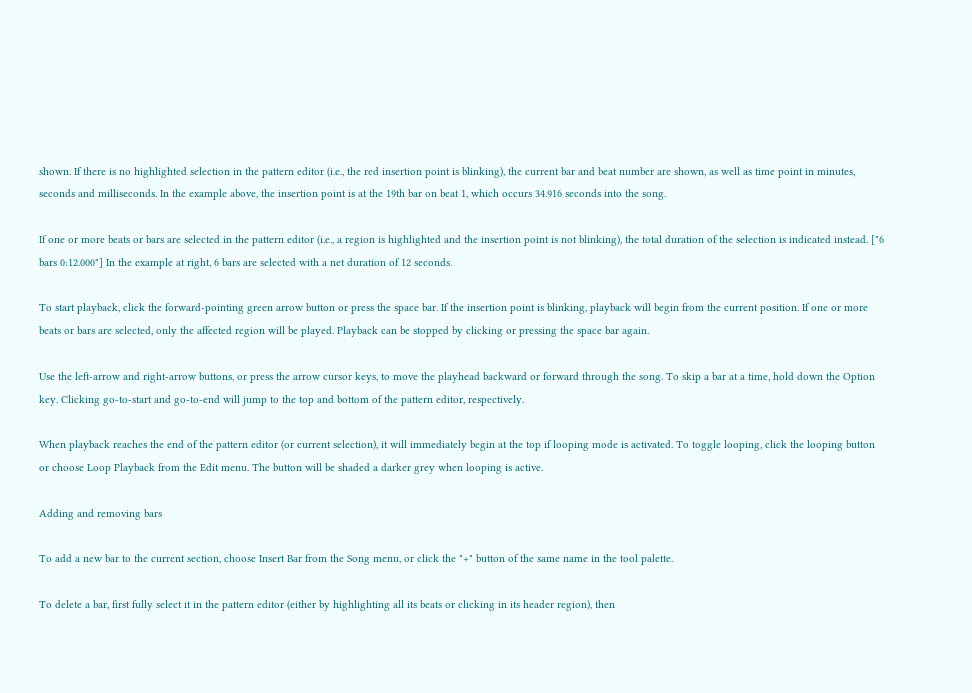shown. If there is no highlighted selection in the pattern editor (i.e., the red insertion point is blinking), the current bar and beat number are shown, as well as time point in minutes, seconds and milliseconds. In the example above, the insertion point is at the 19th bar on beat 1, which occurs 34.916 seconds into the song.

If one or more beats or bars are selected in the pattern editor (i.e., a region is highlighted and the insertion point is not blinking), the total duration of the selection is indicated instead. ["6 bars 0:12.000"] In the example at right, 6 bars are selected with a net duration of 12 seconds.

To start playback, click the forward-pointing green arrow button or press the space bar. If the insertion point is blinking, playback will begin from the current position. If one or more beats or bars are selected, only the affected region will be played. Playback can be stopped by clicking or pressing the space bar again.

Use the left-arrow and right-arrow buttons, or press the arrow cursor keys, to move the playhead backward or forward through the song. To skip a bar at a time, hold down the Option key. Clicking go-to-start and go-to-end will jump to the top and bottom of the pattern editor, respectively.

When playback reaches the end of the pattern editor (or current selection), it will immediately begin at the top if looping mode is activated. To toggle looping, click the looping button or choose Loop Playback from the Edit menu. The button will be shaded a darker grey when looping is active.

Adding and removing bars

To add a new bar to the current section, choose Insert Bar from the Song menu, or click the "+" button of the same name in the tool palette.

To delete a bar, first fully select it in the pattern editor (either by highlighting all its beats or clicking in its header region), then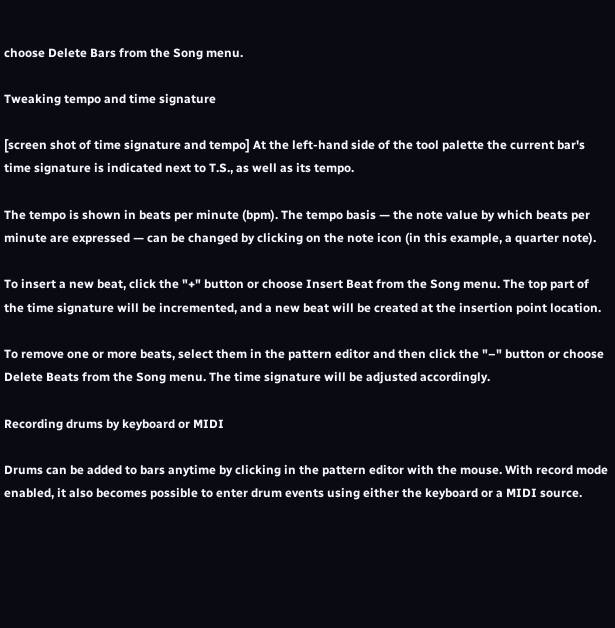choose Delete Bars from the Song menu.

Tweaking tempo and time signature

[screen shot of time signature and tempo] At the left-hand side of the tool palette the current bar's time signature is indicated next to T.S., as well as its tempo.

The tempo is shown in beats per minute (bpm). The tempo basis — the note value by which beats per minute are expressed — can be changed by clicking on the note icon (in this example, a quarter note).

To insert a new beat, click the "+" button or choose Insert Beat from the Song menu. The top part of the time signature will be incremented, and a new beat will be created at the insertion point location.

To remove one or more beats, select them in the pattern editor and then click the "–" button or choose Delete Beats from the Song menu. The time signature will be adjusted accordingly.

Recording drums by keyboard or MIDI

Drums can be added to bars anytime by clicking in the pattern editor with the mouse. With record mode enabled, it also becomes possible to enter drum events using either the keyboard or a MIDI source.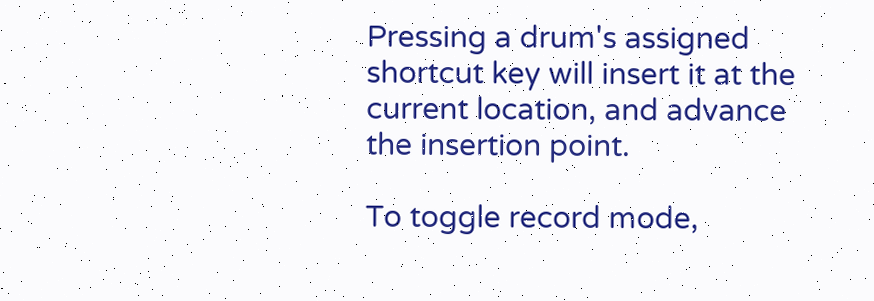Pressing a drum's assigned shortcut key will insert it at the current location, and advance the insertion point.

To toggle record mode,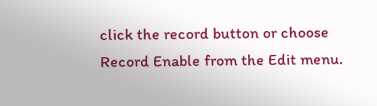click the record button or choose Record Enable from the Edit menu.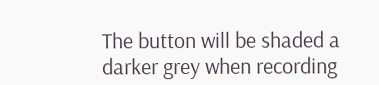The button will be shaded a darker grey when recording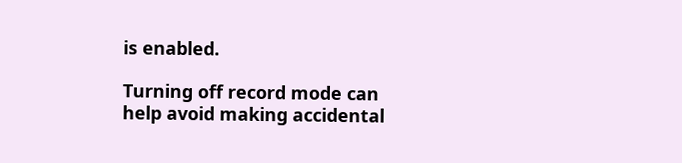is enabled.

Turning off record mode can help avoid making accidental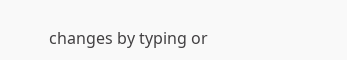changes by typing or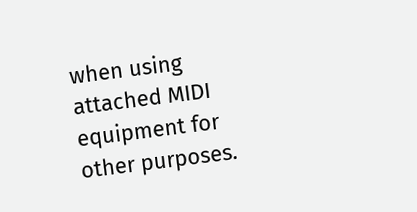when using attached MIDI equipment for other purposes.